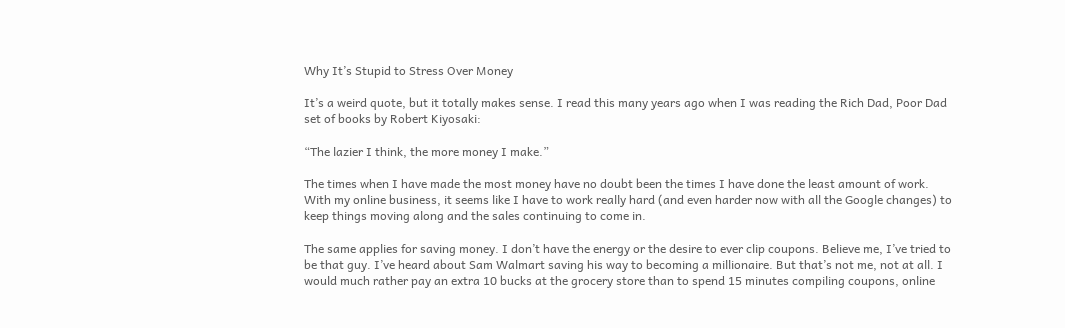Why It’s Stupid to Stress Over Money

It’s a weird quote, but it totally makes sense. I read this many years ago when I was reading the Rich Dad, Poor Dad set of books by Robert Kiyosaki:

“The lazier I think, the more money I make.”

The times when I have made the most money have no doubt been the times I have done the least amount of work. With my online business, it seems like I have to work really hard (and even harder now with all the Google changes) to keep things moving along and the sales continuing to come in.

The same applies for saving money. I don’t have the energy or the desire to ever clip coupons. Believe me, I’ve tried to be that guy. I’ve heard about Sam Walmart saving his way to becoming a millionaire. But that’s not me, not at all. I would much rather pay an extra 10 bucks at the grocery store than to spend 15 minutes compiling coupons, online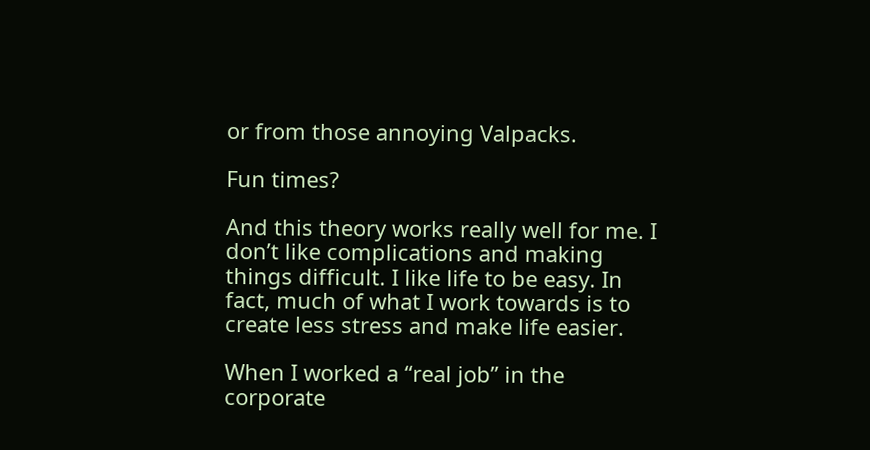or from those annoying Valpacks.

Fun times?

And this theory works really well for me. I don’t like complications and making things difficult. I like life to be easy. In fact, much of what I work towards is to create less stress and make life easier.

When I worked a “real job” in the corporate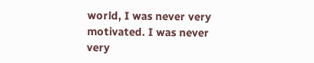world, I was never very motivated. I was never very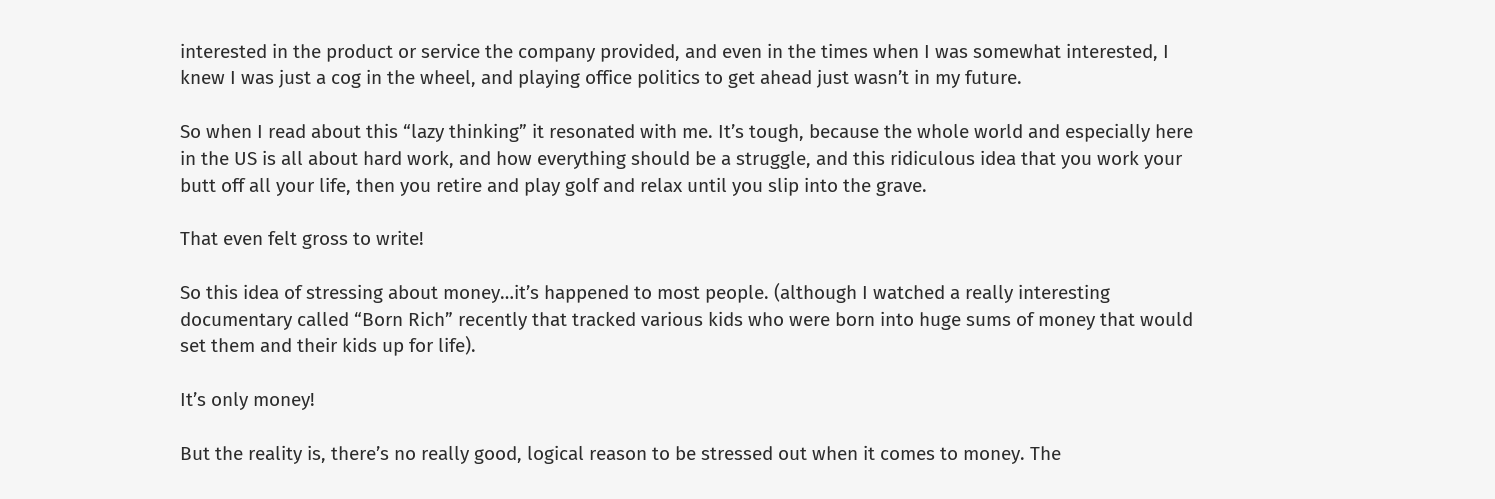interested in the product or service the company provided, and even in the times when I was somewhat interested, I knew I was just a cog in the wheel, and playing office politics to get ahead just wasn’t in my future.

So when I read about this “lazy thinking” it resonated with me. It’s tough, because the whole world and especially here in the US is all about hard work, and how everything should be a struggle, and this ridiculous idea that you work your butt off all your life, then you retire and play golf and relax until you slip into the grave.

That even felt gross to write!

So this idea of stressing about money…it’s happened to most people. (although I watched a really interesting documentary called “Born Rich” recently that tracked various kids who were born into huge sums of money that would set them and their kids up for life).

It’s only money!

But the reality is, there’s no really good, logical reason to be stressed out when it comes to money. The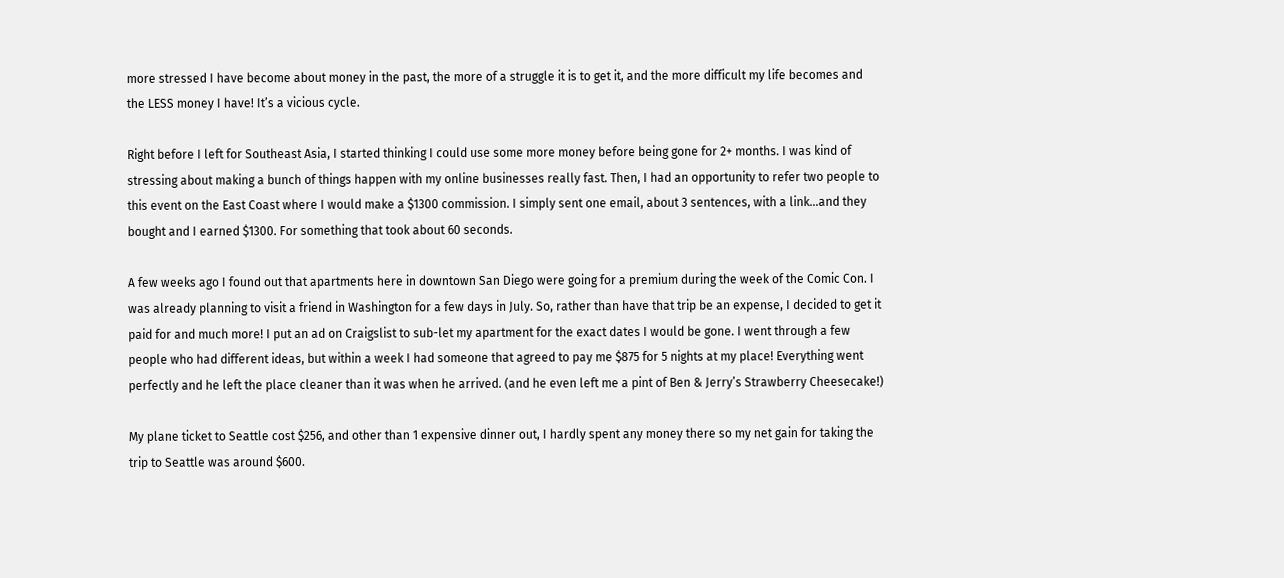more stressed I have become about money in the past, the more of a struggle it is to get it, and the more difficult my life becomes and the LESS money I have! It’s a vicious cycle.

Right before I left for Southeast Asia, I started thinking I could use some more money before being gone for 2+ months. I was kind of stressing about making a bunch of things happen with my online businesses really fast. Then, I had an opportunity to refer two people to this event on the East Coast where I would make a $1300 commission. I simply sent one email, about 3 sentences, with a link…and they bought and I earned $1300. For something that took about 60 seconds.

A few weeks ago I found out that apartments here in downtown San Diego were going for a premium during the week of the Comic Con. I was already planning to visit a friend in Washington for a few days in July. So, rather than have that trip be an expense, I decided to get it paid for and much more! I put an ad on Craigslist to sub-let my apartment for the exact dates I would be gone. I went through a few people who had different ideas, but within a week I had someone that agreed to pay me $875 for 5 nights at my place! Everything went perfectly and he left the place cleaner than it was when he arrived. (and he even left me a pint of Ben & Jerry’s Strawberry Cheesecake!)

My plane ticket to Seattle cost $256, and other than 1 expensive dinner out, I hardly spent any money there so my net gain for taking the trip to Seattle was around $600.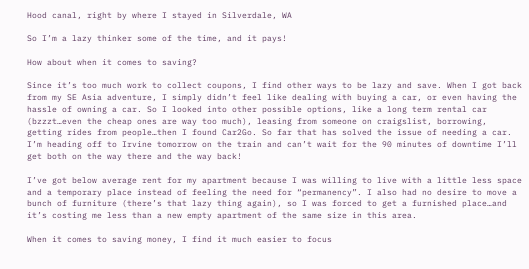Hood canal, right by where I stayed in Silverdale, WA

So I’m a lazy thinker some of the time, and it pays!

How about when it comes to saving?

Since it’s too much work to collect coupons, I find other ways to be lazy and save. When I got back from my SE Asia adventure, I simply didn’t feel like dealing with buying a car, or even having the hassle of owning a car. So I looked into other possible options, like a long term rental car (bzzzt…even the cheap ones are way too much), leasing from someone on craigslist, borrowing, getting rides from people…then I found Car2Go. So far that has solved the issue of needing a car. I’m heading off to Irvine tomorrow on the train and can’t wait for the 90 minutes of downtime I’ll get both on the way there and the way back!

I’ve got below average rent for my apartment because I was willing to live with a little less space and a temporary place instead of feeling the need for “permanency”. I also had no desire to move a bunch of furniture (there’s that lazy thing again), so I was forced to get a furnished place…and it’s costing me less than a new empty apartment of the same size in this area.

When it comes to saving money, I find it much easier to focus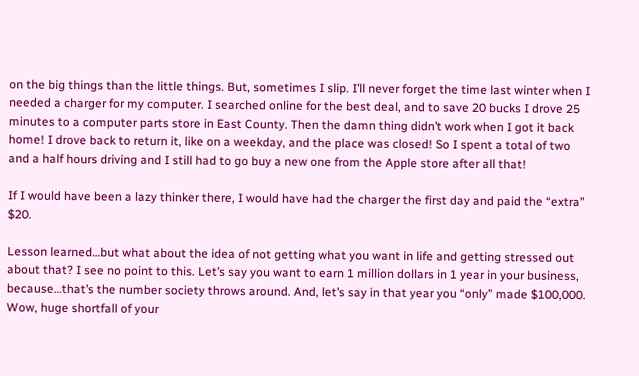on the big things than the little things. But, sometimes I slip. I’ll never forget the time last winter when I needed a charger for my computer. I searched online for the best deal, and to save 20 bucks I drove 25 minutes to a computer parts store in East County. Then the damn thing didn’t work when I got it back home! I drove back to return it, like on a weekday, and the place was closed! So I spent a total of two and a half hours driving and I still had to go buy a new one from the Apple store after all that!

If I would have been a lazy thinker there, I would have had the charger the first day and paid the “extra” $20.

Lesson learned…but what about the idea of not getting what you want in life and getting stressed out about that? I see no point to this. Let’s say you want to earn 1 million dollars in 1 year in your business, because…that’s the number society throws around. And, let’s say in that year you “only” made $100,000. Wow, huge shortfall of your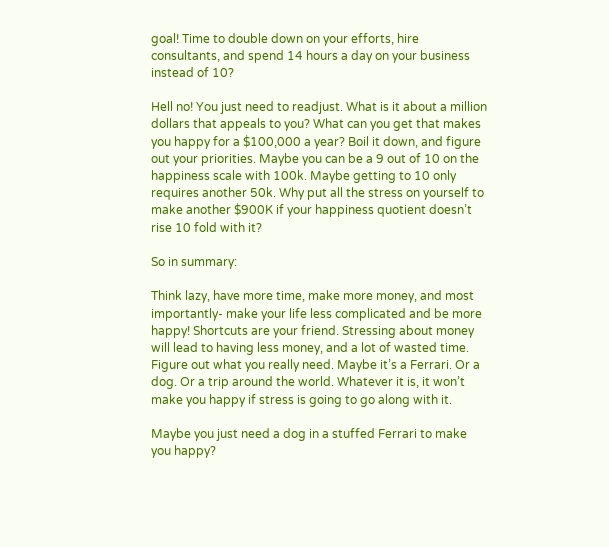goal! Time to double down on your efforts, hire consultants, and spend 14 hours a day on your business instead of 10?

Hell no! You just need to readjust. What is it about a million dollars that appeals to you? What can you get that makes you happy for a $100,000 a year? Boil it down, and figure out your priorities. Maybe you can be a 9 out of 10 on the happiness scale with 100k. Maybe getting to 10 only requires another 50k. Why put all the stress on yourself to make another $900K if your happiness quotient doesn’t rise 10 fold with it?

So in summary:

Think lazy, have more time, make more money, and most importantly- make your life less complicated and be more happy! Shortcuts are your friend. Stressing about money will lead to having less money, and a lot of wasted time. Figure out what you really need. Maybe it’s a Ferrari. Or a dog. Or a trip around the world. Whatever it is, it won’t make you happy if stress is going to go along with it.

Maybe you just need a dog in a stuffed Ferrari to make you happy?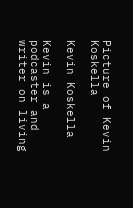Picture of Kevin Koskella

Kevin Koskella

Kevin is a podcaster and writer on living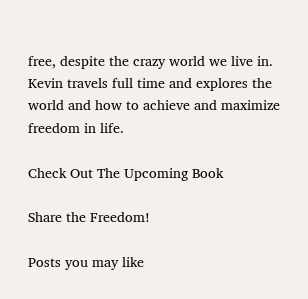free, despite the crazy world we live in. Kevin travels full time and explores the world and how to achieve and maximize freedom in life.

Check Out The Upcoming Book

Share the Freedom!

Posts you may like